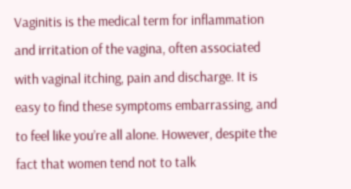Vaginitis is the medical term for inflammation and irritation of the vagina, often associated with vaginal itching, pain and discharge. It is easy to find these symptoms embarrassing, and to feel like you’re all alone. However, despite the fact that women tend not to talk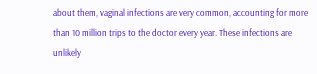about them, vaginal infections are very common, accounting for more than 10 million trips to the doctor every year. These infections are unlikely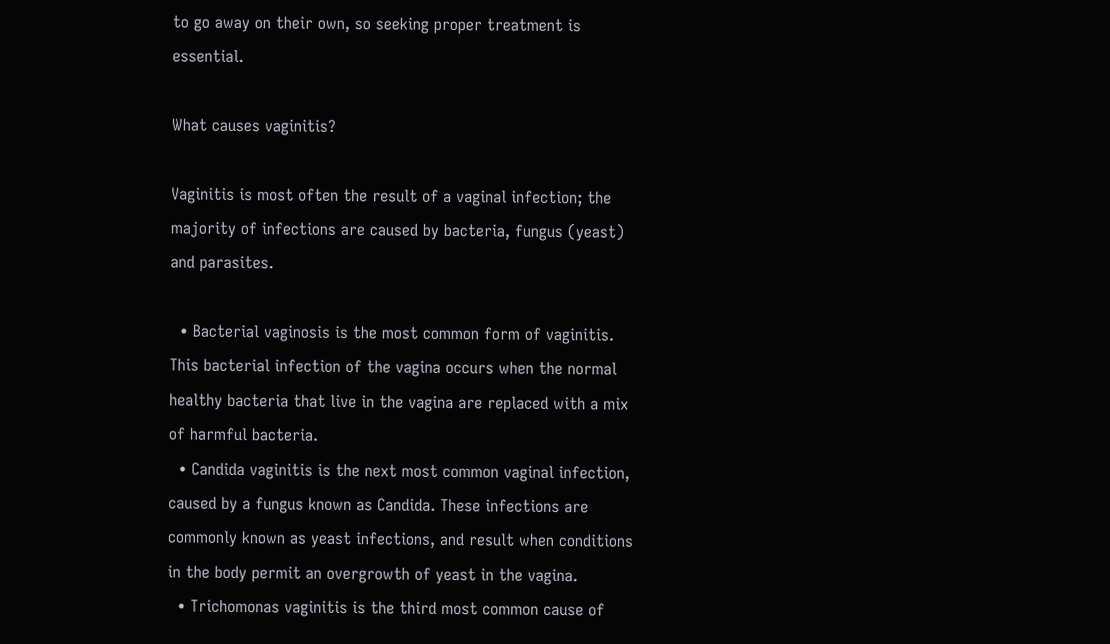to go away on their own, so seeking proper treatment is essential.

What causes vaginitis?

Vaginitis is most often the result of a vaginal infection; the majority of infections are caused by bacteria, fungus (yeast) and parasites.

  • Bacterial vaginosis is the most common form of vaginitis. This bacterial infection of the vagina occurs when the normal healthy bacteria that live in the vagina are replaced with a mix of harmful bacteria.
  • Candida vaginitis is the next most common vaginal infection, caused by a fungus known as Candida. These infections are commonly known as yeast infections, and result when conditions in the body permit an overgrowth of yeast in the vagina.
  • Trichomonas vaginitis is the third most common cause of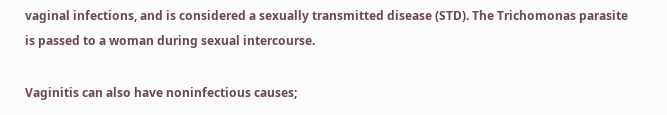vaginal infections, and is considered a sexually transmitted disease (STD). The Trichomonas parasite is passed to a woman during sexual intercourse.

Vaginitis can also have noninfectious causes;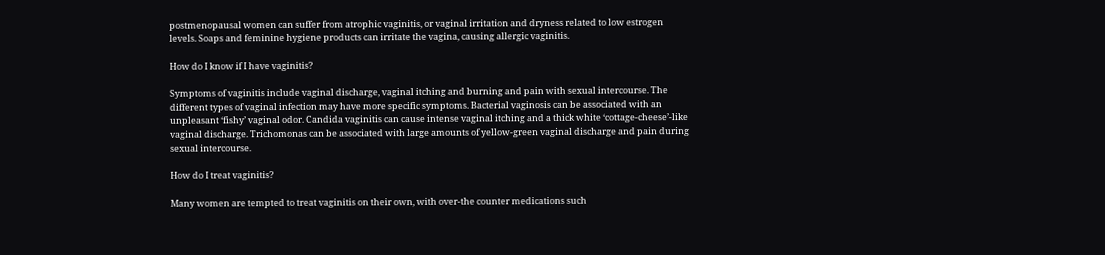postmenopausal women can suffer from atrophic vaginitis, or vaginal irritation and dryness related to low estrogen levels. Soaps and feminine hygiene products can irritate the vagina, causing allergic vaginitis.

How do I know if I have vaginitis?

Symptoms of vaginitis include vaginal discharge, vaginal itching and burning and pain with sexual intercourse. The different types of vaginal infection may have more specific symptoms. Bacterial vaginosis can be associated with an unpleasant ‘fishy’ vaginal odor. Candida vaginitis can cause intense vaginal itching and a thick white ‘cottage-cheese’-like vaginal discharge. Trichomonas can be associated with large amounts of yellow-green vaginal discharge and pain during sexual intercourse.

How do I treat vaginitis?

Many women are tempted to treat vaginitis on their own, with over-the counter medications such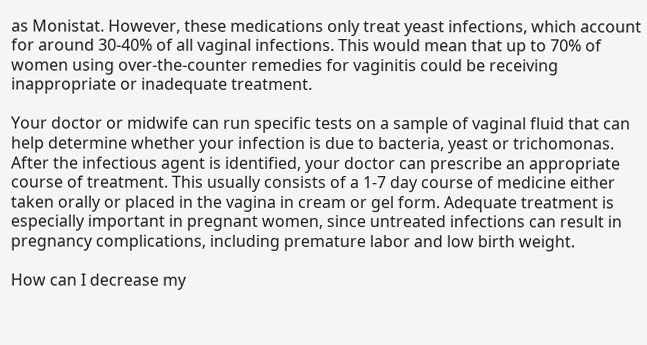as Monistat. However, these medications only treat yeast infections, which account for around 30-40% of all vaginal infections. This would mean that up to 70% of women using over-the-counter remedies for vaginitis could be receiving inappropriate or inadequate treatment.

Your doctor or midwife can run specific tests on a sample of vaginal fluid that can help determine whether your infection is due to bacteria, yeast or trichomonas. After the infectious agent is identified, your doctor can prescribe an appropriate course of treatment. This usually consists of a 1-7 day course of medicine either taken orally or placed in the vagina in cream or gel form. Adequate treatment is especially important in pregnant women, since untreated infections can result in pregnancy complications, including premature labor and low birth weight.

How can I decrease my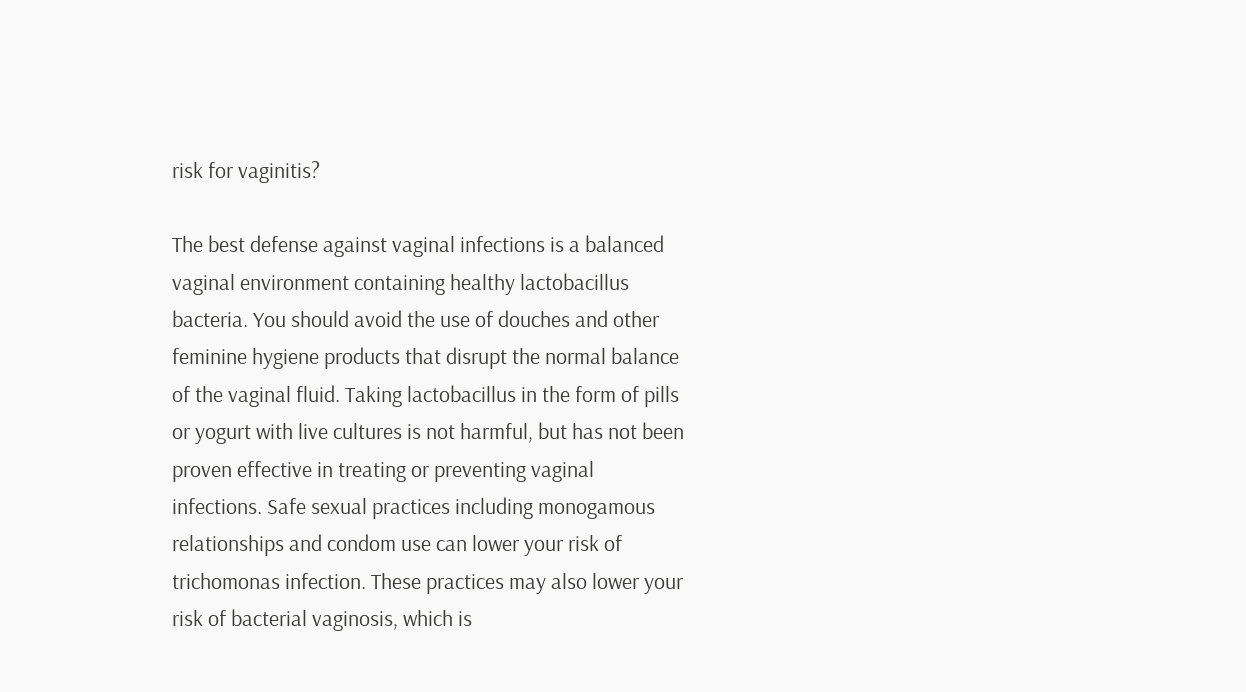risk for vaginitis?

The best defense against vaginal infections is a balanced vaginal environment containing healthy lactobacillus bacteria. You should avoid the use of douches and other feminine hygiene products that disrupt the normal balance of the vaginal fluid. Taking lactobacillus in the form of pills or yogurt with live cultures is not harmful, but has not been proven effective in treating or preventing vaginal infections. Safe sexual practices including monogamous relationships and condom use can lower your risk of trichomonas infection. These practices may also lower your risk of bacterial vaginosis, which is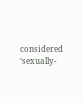considered ‘sexually-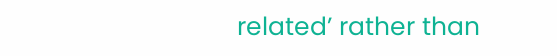related’ rather than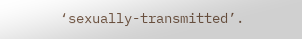‘sexually-transmitted’.